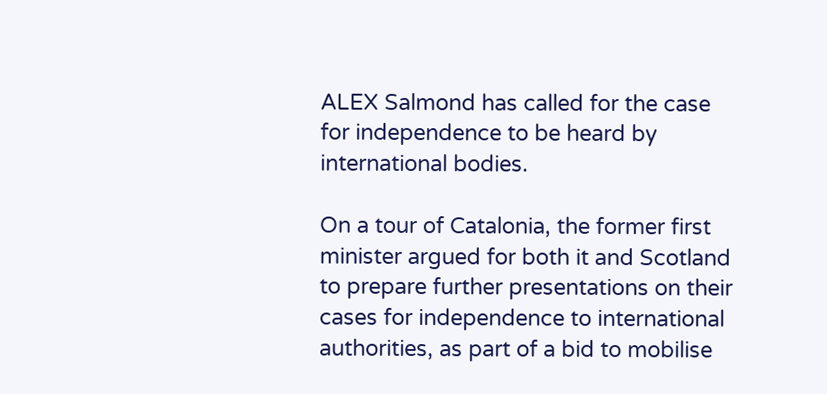ALEX Salmond has called for the case for independence to be heard by international bodies.

On a tour of Catalonia, the former first minister argued for both it and Scotland to prepare further presentations on their cases for independence to international authorities, as part of a bid to mobilise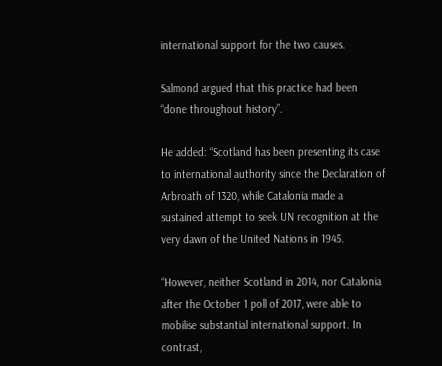international support for the two causes.

Salmond argued that this practice had been “done throughout history”.

He added: “Scotland has been presenting its case to international authority since the Declaration of Arbroath of 1320, while Catalonia made a sustained attempt to seek UN recognition at the very dawn of the United Nations in 1945.

“However, neither Scotland in 2014, nor Catalonia after the October 1 poll of 2017, were able to mobilise substantial international support. In contrast,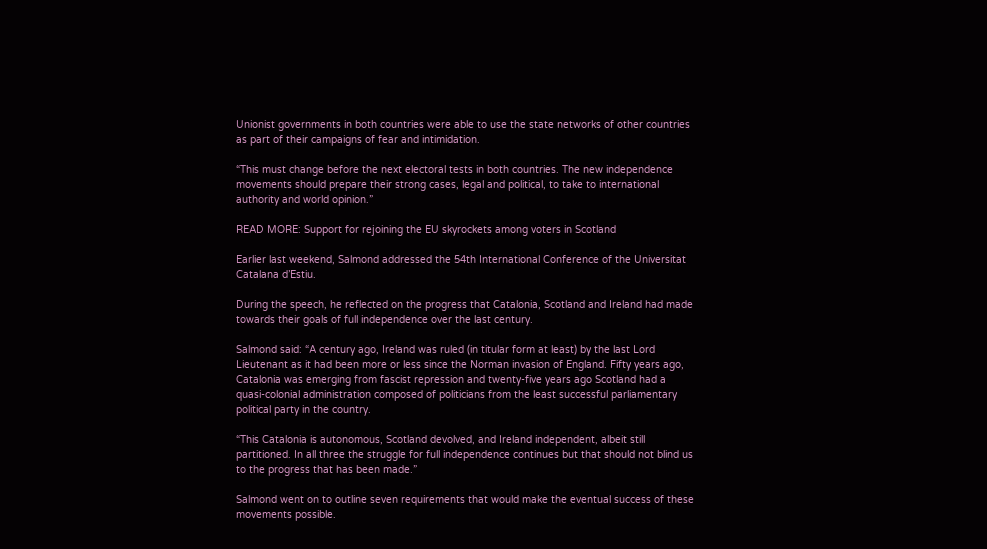Unionist governments in both countries were able to use the state networks of other countries as part of their campaigns of fear and intimidation.

“This must change before the next electoral tests in both countries. The new independence movements should prepare their strong cases, legal and political, to take to international authority and world opinion.”

READ MORE: Support for rejoining the EU skyrockets among voters in Scotland

Earlier last weekend, Salmond addressed the 54th International Conference of the Universitat Catalana d’Estiu.

During the speech, he reflected on the progress that Catalonia, Scotland and Ireland had made towards their goals of full independence over the last century.

Salmond said: “A century ago, Ireland was ruled (in titular form at least) by the last Lord Lieutenant as it had been more or less since the Norman invasion of England. Fifty years ago, Catalonia was emerging from fascist repression and twenty-five years ago Scotland had a quasi-colonial administration composed of politicians from the least successful parliamentary political party in the country.

“This Catalonia is autonomous, Scotland devolved, and Ireland independent, albeit still partitioned. In all three the struggle for full independence continues but that should not blind us to the progress that has been made.”

Salmond went on to outline seven requirements that would make the eventual success of these movements possible.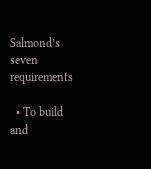Salmond’s seven requirements

  • To build and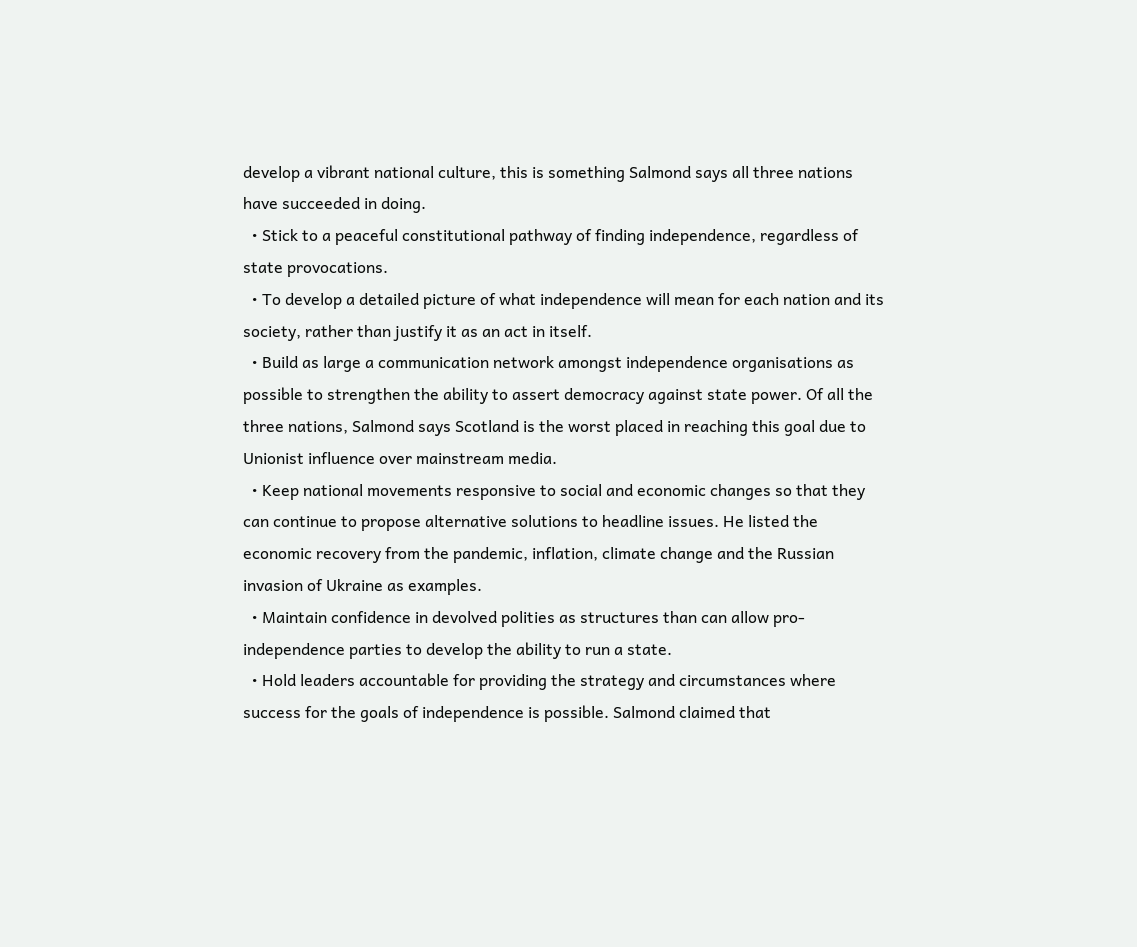develop a vibrant national culture, this is something Salmond says all three nations have succeeded in doing.
  • Stick to a peaceful constitutional pathway of finding independence, regardless of state provocations.
  • To develop a detailed picture of what independence will mean for each nation and its society, rather than justify it as an act in itself.
  • Build as large a communication network amongst independence organisations as possible to strengthen the ability to assert democracy against state power. Of all the three nations, Salmond says Scotland is the worst placed in reaching this goal due to Unionist influence over mainstream media.
  • Keep national movements responsive to social and economic changes so that they can continue to propose alternative solutions to headline issues. He listed the economic recovery from the pandemic, inflation, climate change and the Russian invasion of Ukraine as examples.
  • Maintain confidence in devolved polities as structures than can allow pro-independence parties to develop the ability to run a state.
  • Hold leaders accountable for providing the strategy and circumstances where success for the goals of independence is possible. Salmond claimed that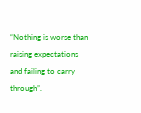“Nothing is worse than raising expectations and failing to carry through”.